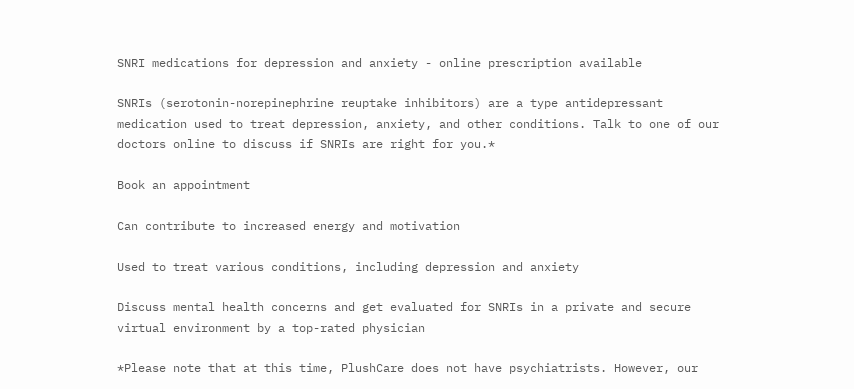SNRI medications for depression and anxiety - online prescription available

SNRIs (serotonin-norepinephrine reuptake inhibitors) are a type antidepressant medication used to treat depression, anxiety, and other conditions. Talk to one of our doctors online to discuss if SNRIs are right for you.*

Book an appointment

Can contribute to increased energy and motivation

Used to treat various conditions, including depression and anxiety

Discuss mental health concerns and get evaluated for SNRIs in a private and secure virtual environment by a top-rated physician

*Please note that at this time, PlushCare does not have psychiatrists. However, our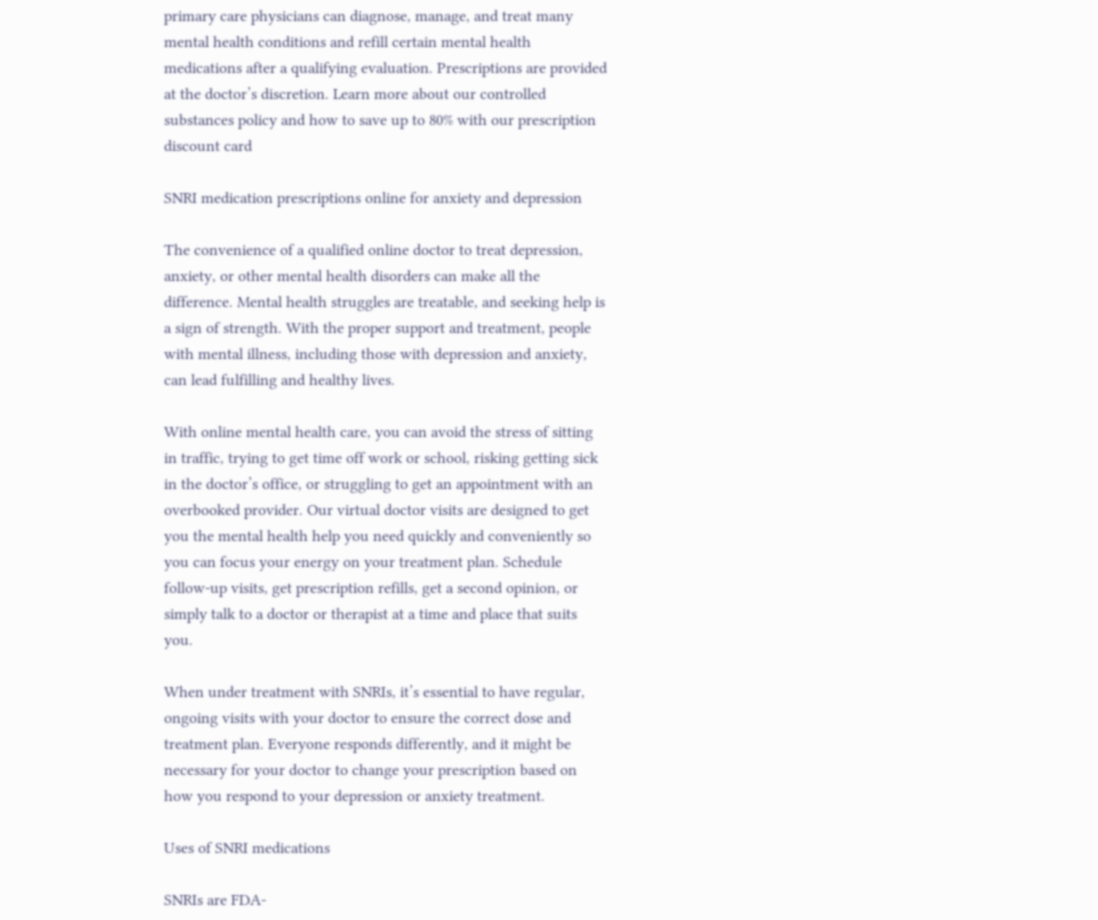primary care physicians can diagnose, manage, and treat many mental health conditions and refill certain mental health medications after a qualifying evaluation. Prescriptions are provided at the doctor’s discretion. Learn more about our controlled substances policy and how to save up to 80% with our prescription discount card

SNRI medication prescriptions online for anxiety and depression

The convenience of a qualified online doctor to treat depression, anxiety, or other mental health disorders can make all the difference. Mental health struggles are treatable, and seeking help is a sign of strength. With the proper support and treatment, people with mental illness, including those with depression and anxiety, can lead fulfilling and healthy lives.

With online mental health care, you can avoid the stress of sitting in traffic, trying to get time off work or school, risking getting sick in the doctor’s office, or struggling to get an appointment with an overbooked provider. Our virtual doctor visits are designed to get you the mental health help you need quickly and conveniently so you can focus your energy on your treatment plan. Schedule follow-up visits, get prescription refills, get a second opinion, or simply talk to a doctor or therapist at a time and place that suits you.

When under treatment with SNRIs, it’s essential to have regular, ongoing visits with your doctor to ensure the correct dose and treatment plan. Everyone responds differently, and it might be necessary for your doctor to change your prescription based on how you respond to your depression or anxiety treatment.

Uses of SNRI medications

SNRIs are FDA-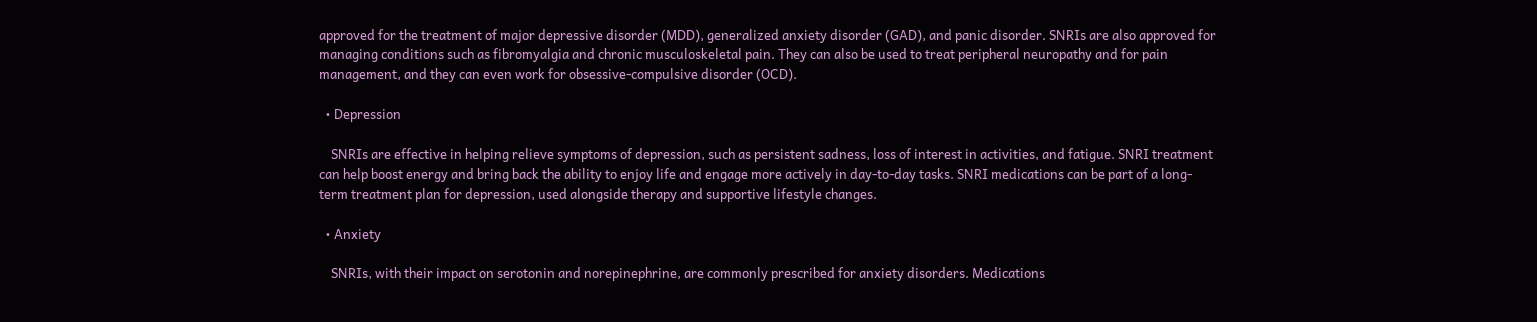approved for the treatment of major depressive disorder (MDD), generalized anxiety disorder (GAD), and panic disorder. SNRIs are also approved for managing conditions such as fibromyalgia and chronic musculoskeletal pain. They can also be used to treat peripheral neuropathy and for pain management, and they can even work for obsessive-compulsive disorder (OCD).

  • Depression

    SNRIs are effective in helping relieve symptoms of depression, such as persistent sadness, loss of interest in activities, and fatigue. SNRI treatment can help boost energy and bring back the ability to enjoy life and engage more actively in day-to-day tasks. SNRI medications can be part of a long-term treatment plan for depression, used alongside therapy and supportive lifestyle changes.

  • Anxiety

    SNRIs, with their impact on serotonin and norepinephrine, are commonly prescribed for anxiety disorders. Medications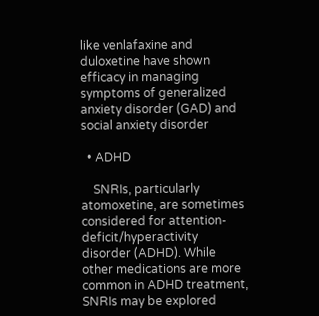like venlafaxine and duloxetine have shown efficacy in managing symptoms of generalized anxiety disorder (GAD) and social anxiety disorder

  • ADHD

    SNRIs, particularly atomoxetine, are sometimes considered for attention-deficit/hyperactivity disorder (ADHD). While other medications are more common in ADHD treatment, SNRIs may be explored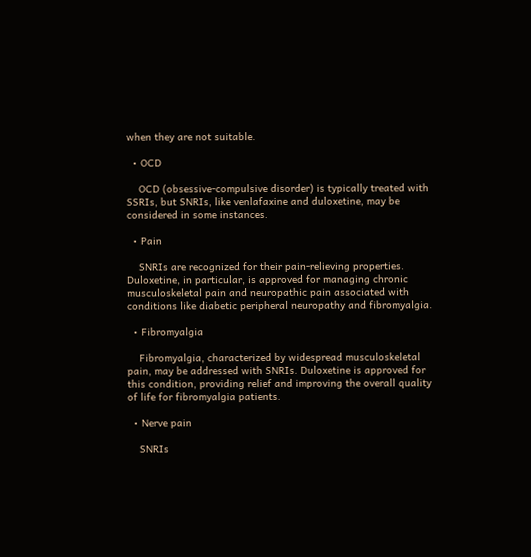when they are not suitable.

  • OCD

    OCD (obsessive-compulsive disorder) is typically treated with SSRIs, but SNRIs, like venlafaxine and duloxetine, may be considered in some instances.

  • Pain

    SNRIs are recognized for their pain-relieving properties. Duloxetine, in particular, is approved for managing chronic musculoskeletal pain and neuropathic pain associated with conditions like diabetic peripheral neuropathy and fibromyalgia.

  • Fibromyalgia

    Fibromyalgia, characterized by widespread musculoskeletal pain, may be addressed with SNRIs. Duloxetine is approved for this condition, providing relief and improving the overall quality of life for fibromyalgia patients.

  • Nerve pain

    SNRIs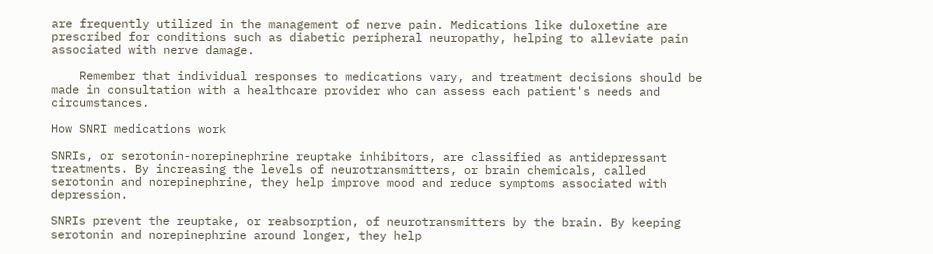are frequently utilized in the management of nerve pain. Medications like duloxetine are prescribed for conditions such as diabetic peripheral neuropathy, helping to alleviate pain associated with nerve damage.

    Remember that individual responses to medications vary, and treatment decisions should be made in consultation with a healthcare provider who can assess each patient's needs and circumstances.

How SNRI medications work

SNRIs, or serotonin-norepinephrine reuptake inhibitors, are classified as antidepressant treatments. By increasing the levels of neurotransmitters, or brain chemicals, called serotonin and norepinephrine, they help improve mood and reduce symptoms associated with depression.

SNRIs prevent the reuptake, or reabsorption, of neurotransmitters by the brain. By keeping serotonin and norepinephrine around longer, they help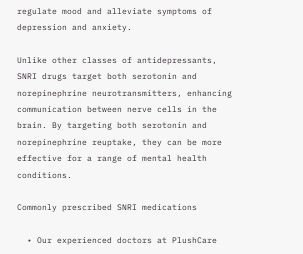regulate mood and alleviate symptoms of depression and anxiety.

Unlike other classes of antidepressants, SNRI drugs target both serotonin and norepinephrine neurotransmitters, enhancing communication between nerve cells in the brain. By targeting both serotonin and norepinephrine reuptake, they can be more effective for a range of mental health conditions.

Commonly prescribed SNRI medications

  • Our experienced doctors at PlushCare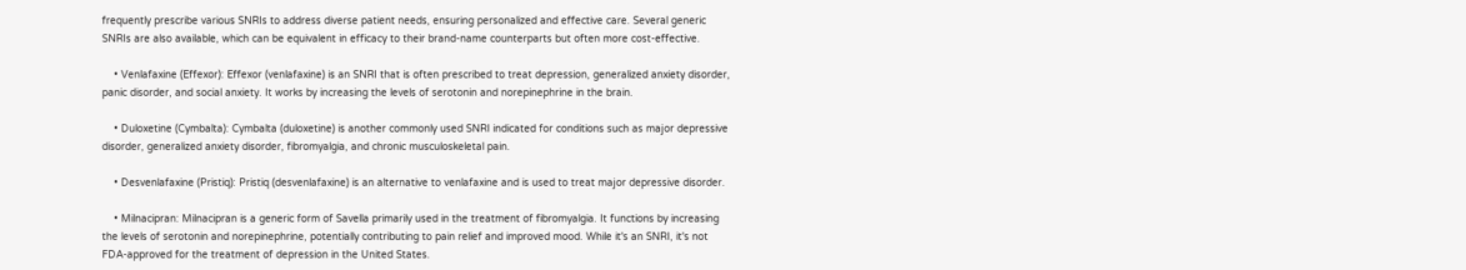frequently prescribe various SNRIs to address diverse patient needs, ensuring personalized and effective care. Several generic SNRIs are also available, which can be equivalent in efficacy to their brand-name counterparts but often more cost-effective.

    • Venlafaxine (Effexor): Effexor (venlafaxine) is an SNRI that is often prescribed to treat depression, generalized anxiety disorder, panic disorder, and social anxiety. It works by increasing the levels of serotonin and norepinephrine in the brain.

    • Duloxetine (Cymbalta): Cymbalta (duloxetine) is another commonly used SNRI indicated for conditions such as major depressive disorder, generalized anxiety disorder, fibromyalgia, and chronic musculoskeletal pain.

    • Desvenlafaxine (Pristiq): Pristiq (desvenlafaxine) is an alternative to venlafaxine and is used to treat major depressive disorder.

    • Milnacipran: Milnacipran is a generic form of Savella primarily used in the treatment of fibromyalgia. It functions by increasing the levels of serotonin and norepinephrine, potentially contributing to pain relief and improved mood. While it's an SNRI, it's not FDA-approved for the treatment of depression in the United States.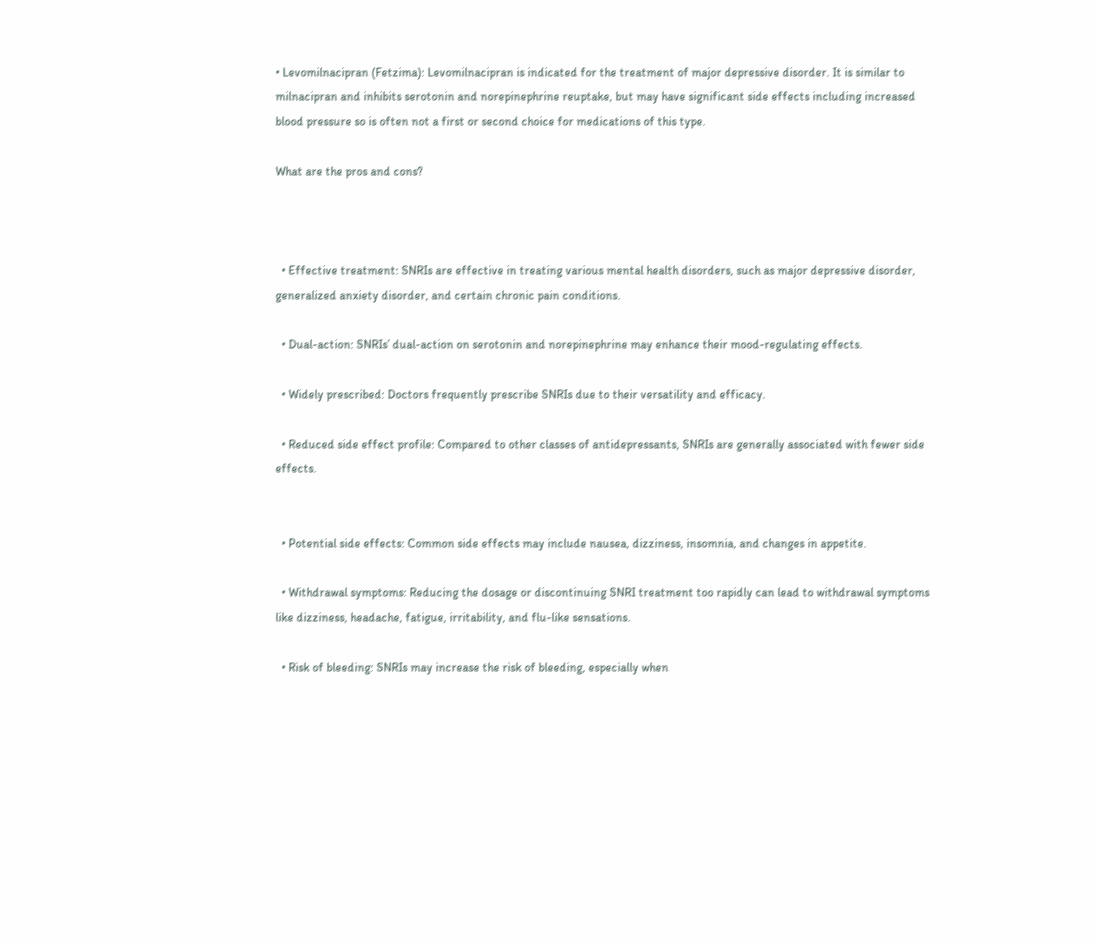• Levomilnacipran (Fetzima): Levomilnacipran is indicated for the treatment of major depressive disorder. It is similar to milnacipran and inhibits serotonin and norepinephrine reuptake, but may have significant side effects including increased blood pressure so is often not a first or second choice for medications of this type.

What are the pros and cons?



  • Effective treatment: SNRIs are effective in treating various mental health disorders, such as major depressive disorder, generalized anxiety disorder, and certain chronic pain conditions.

  • Dual-action: SNRIs’ dual-action on serotonin and norepinephrine may enhance their mood-regulating effects.

  • Widely prescribed: Doctors frequently prescribe SNRIs due to their versatility and efficacy.

  • Reduced side effect profile: Compared to other classes of antidepressants, SNRIs are generally associated with fewer side effects.


  • Potential side effects: Common side effects may include nausea, dizziness, insomnia, and changes in appetite.

  • Withdrawal symptoms: Reducing the dosage or discontinuing SNRI treatment too rapidly can lead to withdrawal symptoms like dizziness, headache, fatigue, irritability, and flu-like sensations.

  • Risk of bleeding: SNRIs may increase the risk of bleeding, especially when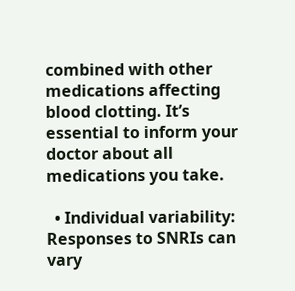combined with other medications affecting blood clotting. It’s essential to inform your doctor about all medications you take.

  • Individual variability: Responses to SNRIs can vary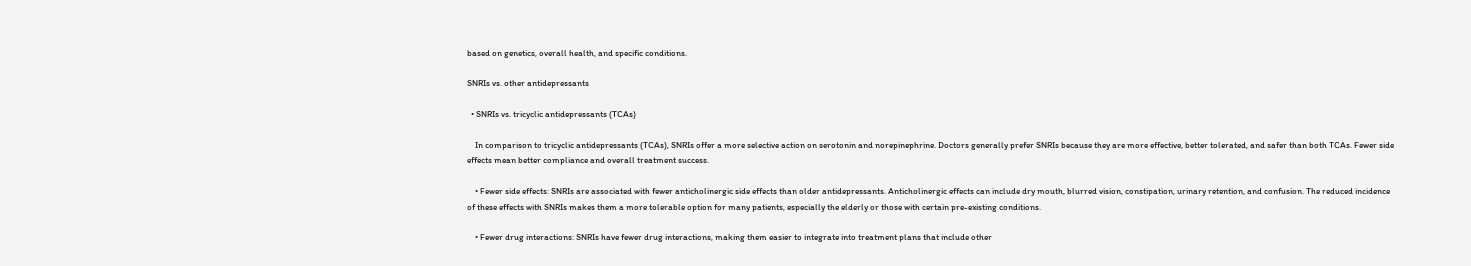based on genetics, overall health, and specific conditions.

SNRIs vs. other antidepressants

  • SNRIs vs. tricyclic antidepressants (TCAs)

    In comparison to tricyclic antidepressants (TCAs), SNRIs offer a more selective action on serotonin and norepinephrine. Doctors generally prefer SNRIs because they are more effective, better tolerated, and safer than both TCAs. Fewer side effects mean better compliance and overall treatment success.

    • Fewer side effects: SNRIs are associated with fewer anticholinergic side effects than older antidepressants. Anticholinergic effects can include dry mouth, blurred vision, constipation, urinary retention, and confusion. The reduced incidence of these effects with SNRIs makes them a more tolerable option for many patients, especially the elderly or those with certain pre-existing conditions.

    • Fewer drug interactions: SNRIs have fewer drug interactions, making them easier to integrate into treatment plans that include other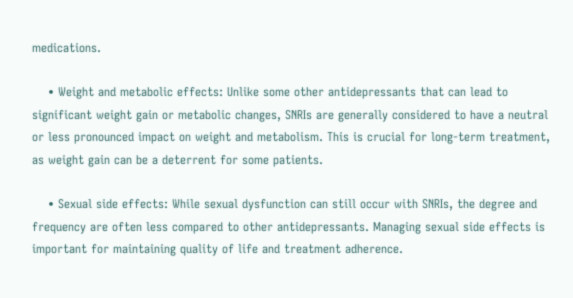medications.

    • Weight and metabolic effects: Unlike some other antidepressants that can lead to significant weight gain or metabolic changes, SNRIs are generally considered to have a neutral or less pronounced impact on weight and metabolism. This is crucial for long-term treatment, as weight gain can be a deterrent for some patients.

    • Sexual side effects: While sexual dysfunction can still occur with SNRIs, the degree and frequency are often less compared to other antidepressants. Managing sexual side effects is important for maintaining quality of life and treatment adherence.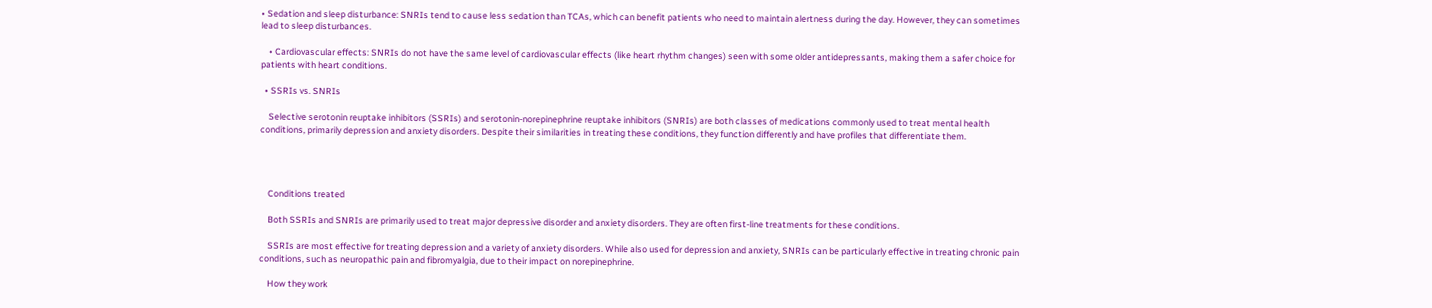• Sedation and sleep disturbance: SNRIs tend to cause less sedation than TCAs, which can benefit patients who need to maintain alertness during the day. However, they can sometimes lead to sleep disturbances.

    • Cardiovascular effects: SNRIs do not have the same level of cardiovascular effects (like heart rhythm changes) seen with some older antidepressants, making them a safer choice for patients with heart conditions.

  • SSRIs vs. SNRIs

    Selective serotonin reuptake inhibitors (SSRIs) and serotonin-norepinephrine reuptake inhibitors (SNRIs) are both classes of medications commonly used to treat mental health conditions, primarily depression and anxiety disorders. Despite their similarities in treating these conditions, they function differently and have profiles that differentiate them.




    Conditions treated

    Both SSRIs and SNRIs are primarily used to treat major depressive disorder and anxiety disorders. They are often first-line treatments for these conditions.

    SSRIs are most effective for treating depression and a variety of anxiety disorders. While also used for depression and anxiety, SNRIs can be particularly effective in treating chronic pain conditions, such as neuropathic pain and fibromyalgia, due to their impact on norepinephrine.

    How they work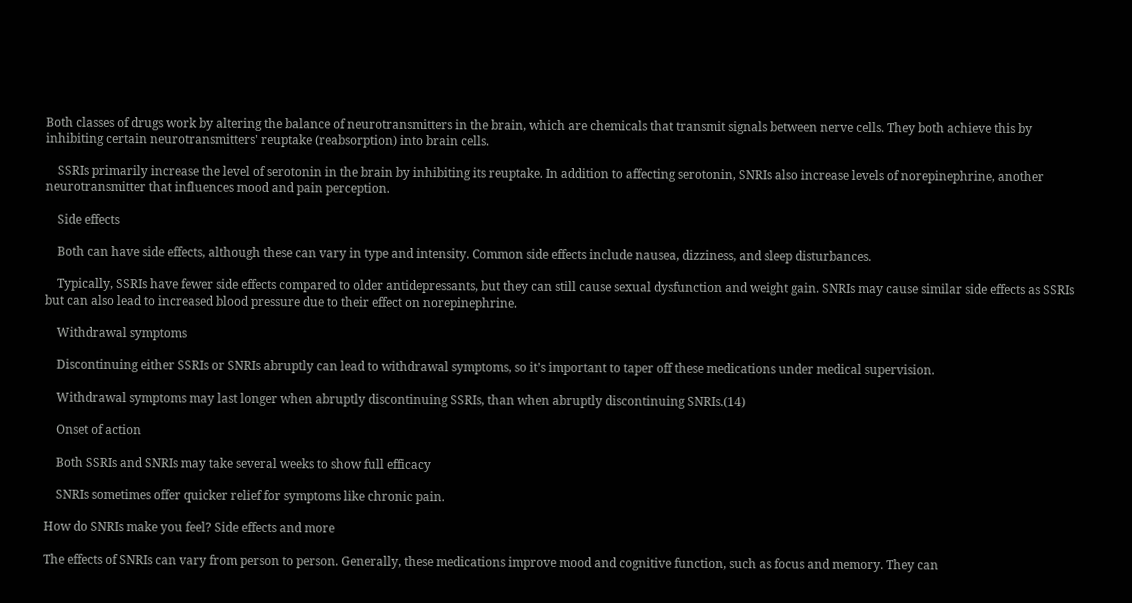Both classes of drugs work by altering the balance of neurotransmitters in the brain, which are chemicals that transmit signals between nerve cells. They both achieve this by inhibiting certain neurotransmitters' reuptake (reabsorption) into brain cells.

    SSRIs primarily increase the level of serotonin in the brain by inhibiting its reuptake. In addition to affecting serotonin, SNRIs also increase levels of norepinephrine, another neurotransmitter that influences mood and pain perception.

    Side effects

    Both can have side effects, although these can vary in type and intensity. Common side effects include nausea, dizziness, and sleep disturbances.

    Typically, SSRIs have fewer side effects compared to older antidepressants, but they can still cause sexual dysfunction and weight gain. SNRIs may cause similar side effects as SSRIs but can also lead to increased blood pressure due to their effect on norepinephrine.

    Withdrawal symptoms

    Discontinuing either SSRIs or SNRIs abruptly can lead to withdrawal symptoms, so it’s important to taper off these medications under medical supervision.

    Withdrawal symptoms may last longer when abruptly discontinuing SSRIs, than when abruptly discontinuing SNRIs.(14)

    Onset of action

    Both SSRIs and SNRIs may take several weeks to show full efficacy

    SNRIs sometimes offer quicker relief for symptoms like chronic pain.

How do SNRIs make you feel? Side effects and more

The effects of SNRIs can vary from person to person. Generally, these medications improve mood and cognitive function, such as focus and memory. They can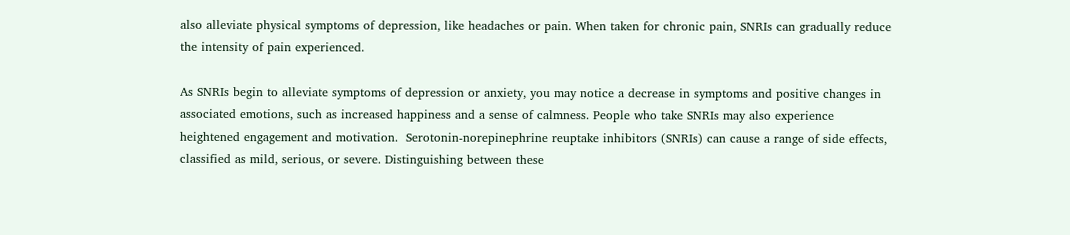also alleviate physical symptoms of depression, like headaches or pain. When taken for chronic pain, SNRIs can gradually reduce the intensity of pain experienced.

As SNRIs begin to alleviate symptoms of depression or anxiety, you may notice a decrease in symptoms and positive changes in associated emotions, such as increased happiness and a sense of calmness. People who take SNRIs may also experience heightened engagement and motivation.  Serotonin-norepinephrine reuptake inhibitors (SNRIs) can cause a range of side effects, classified as mild, serious, or severe. Distinguishing between these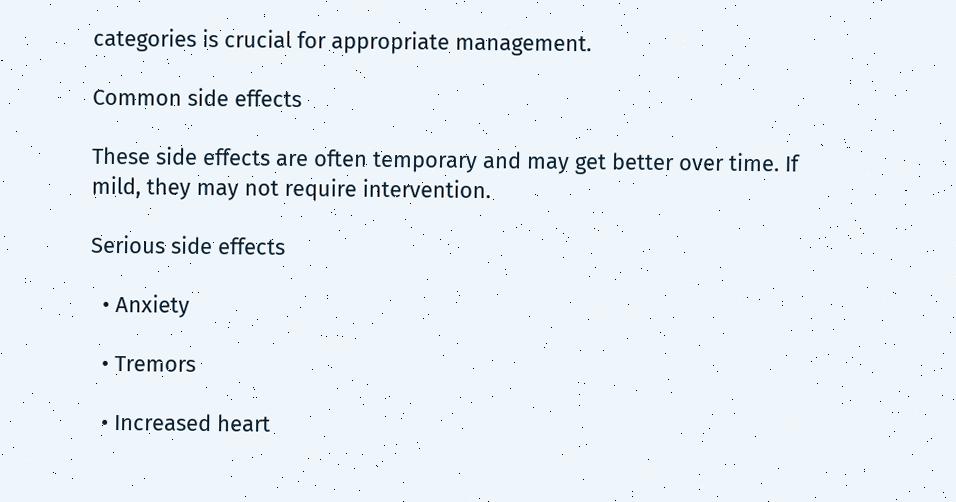categories is crucial for appropriate management.

Common side effects

These side effects are often temporary and may get better over time. If mild, they may not require intervention.

Serious side effects

  • Anxiety

  • Tremors

  • Increased heart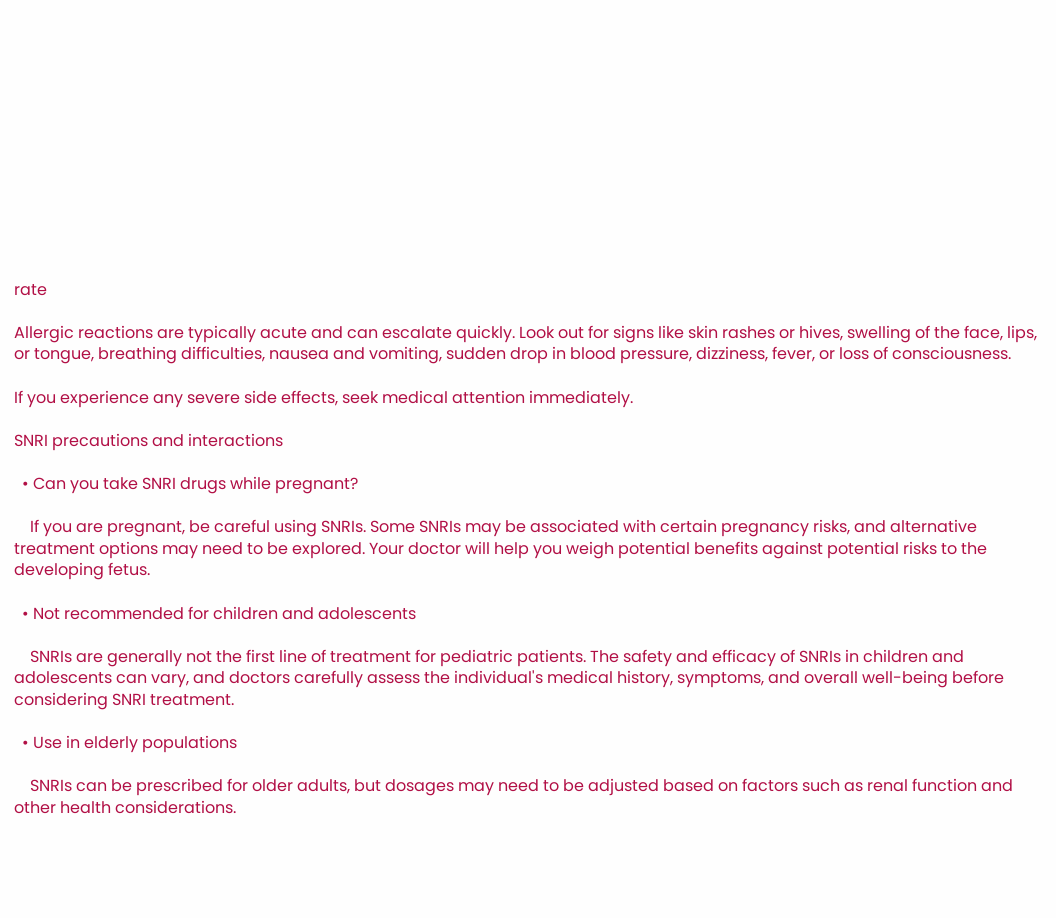rate

Allergic reactions are typically acute and can escalate quickly. Look out for signs like skin rashes or hives, swelling of the face, lips, or tongue, breathing difficulties, nausea and vomiting, sudden drop in blood pressure, dizziness, fever, or loss of consciousness.

If you experience any severe side effects, seek medical attention immediately.

SNRI precautions and interactions

  • Can you take SNRI drugs while pregnant?

    If you are pregnant, be careful using SNRIs. Some SNRIs may be associated with certain pregnancy risks, and alternative treatment options may need to be explored. Your doctor will help you weigh potential benefits against potential risks to the developing fetus.

  • Not recommended for children and adolescents

    SNRIs are generally not the first line of treatment for pediatric patients. The safety and efficacy of SNRIs in children and adolescents can vary, and doctors carefully assess the individual's medical history, symptoms, and overall well-being before considering SNRI treatment.

  • Use in elderly populations

    SNRIs can be prescribed for older adults, but dosages may need to be adjusted based on factors such as renal function and other health considerations.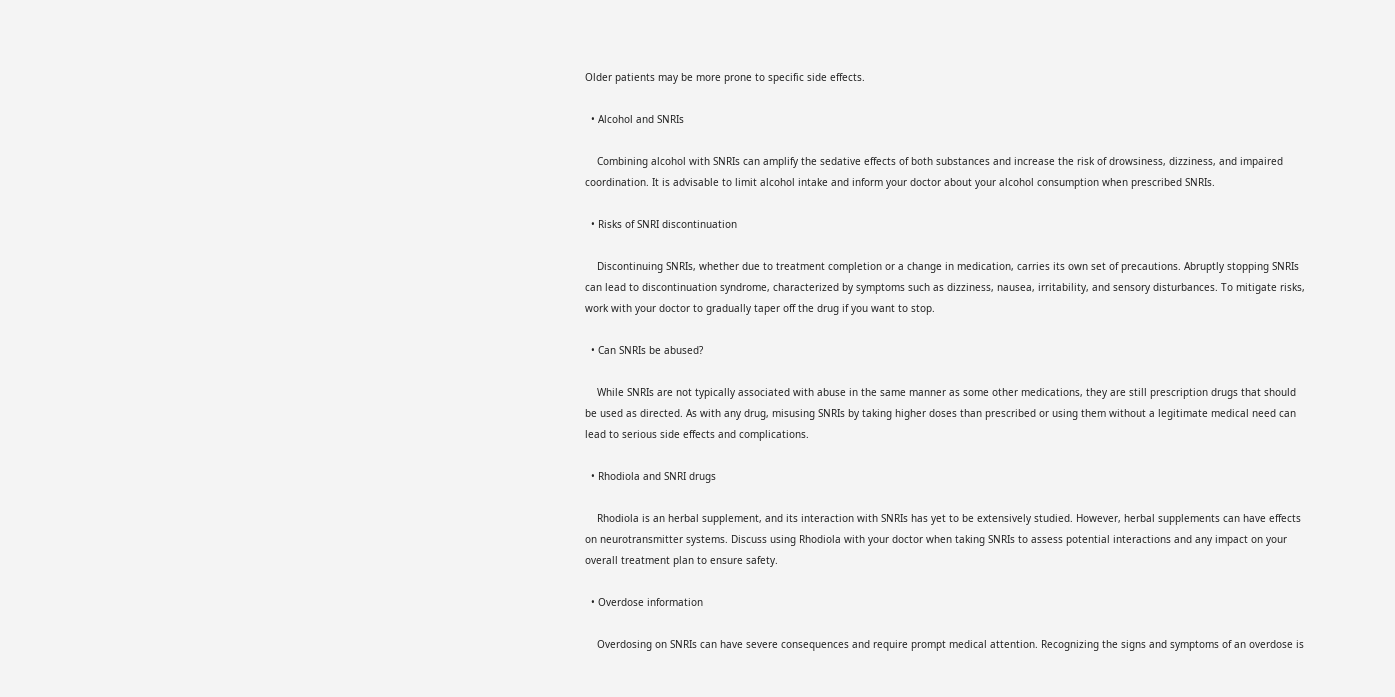Older patients may be more prone to specific side effects.

  • Alcohol and SNRIs

    Combining alcohol with SNRIs can amplify the sedative effects of both substances and increase the risk of drowsiness, dizziness, and impaired coordination. It is advisable to limit alcohol intake and inform your doctor about your alcohol consumption when prescribed SNRIs.

  • Risks of SNRI discontinuation

    Discontinuing SNRIs, whether due to treatment completion or a change in medication, carries its own set of precautions. Abruptly stopping SNRIs can lead to discontinuation syndrome, characterized by symptoms such as dizziness, nausea, irritability, and sensory disturbances. To mitigate risks, work with your doctor to gradually taper off the drug if you want to stop.

  • Can SNRIs be abused?

    While SNRIs are not typically associated with abuse in the same manner as some other medications, they are still prescription drugs that should be used as directed. As with any drug, misusing SNRIs by taking higher doses than prescribed or using them without a legitimate medical need can lead to serious side effects and complications.

  • Rhodiola and SNRI drugs

    Rhodiola is an herbal supplement, and its interaction with SNRIs has yet to be extensively studied. However, herbal supplements can have effects on neurotransmitter systems. Discuss using Rhodiola with your doctor when taking SNRIs to assess potential interactions and any impact on your overall treatment plan to ensure safety.

  • Overdose information

    Overdosing on SNRIs can have severe consequences and require prompt medical attention. Recognizing the signs and symptoms of an overdose is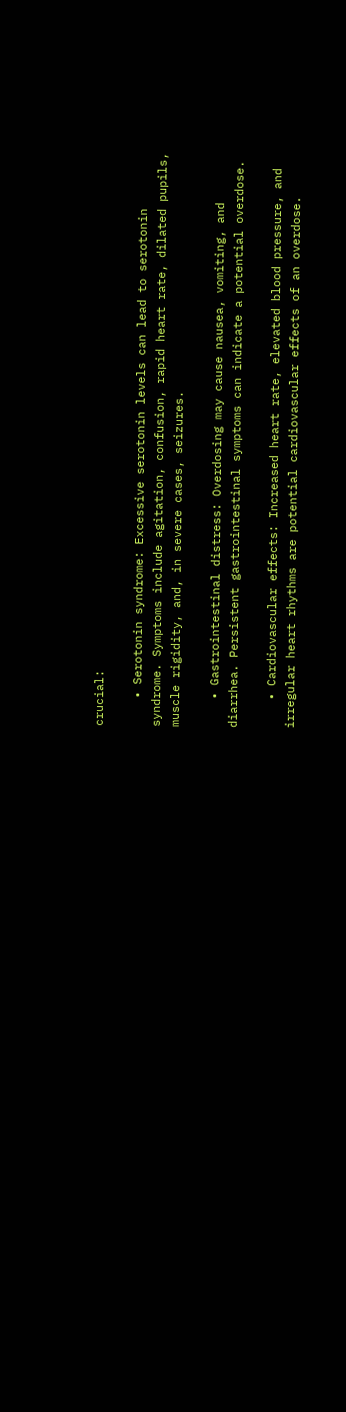crucial:

    • Serotonin syndrome: Excessive serotonin levels can lead to serotonin syndrome. Symptoms include agitation, confusion, rapid heart rate, dilated pupils, muscle rigidity, and, in severe cases, seizures.

    • Gastrointestinal distress: Overdosing may cause nausea, vomiting, and diarrhea. Persistent gastrointestinal symptoms can indicate a potential overdose.

    • Cardiovascular effects: Increased heart rate, elevated blood pressure, and irregular heart rhythms are potential cardiovascular effects of an overdose.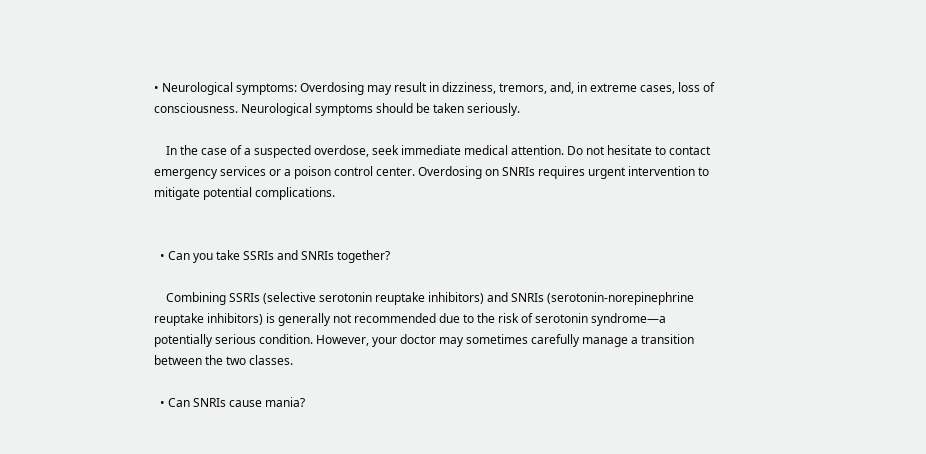• Neurological symptoms: Overdosing may result in dizziness, tremors, and, in extreme cases, loss of consciousness. Neurological symptoms should be taken seriously.

    In the case of a suspected overdose, seek immediate medical attention. Do not hesitate to contact emergency services or a poison control center. Overdosing on SNRIs requires urgent intervention to mitigate potential complications.


  • Can you take SSRIs and SNRIs together?

    Combining SSRIs (selective serotonin reuptake inhibitors) and SNRIs (serotonin-norepinephrine reuptake inhibitors) is generally not recommended due to the risk of serotonin syndrome—a potentially serious condition. However, your doctor may sometimes carefully manage a transition between the two classes.

  • Can SNRIs cause mania?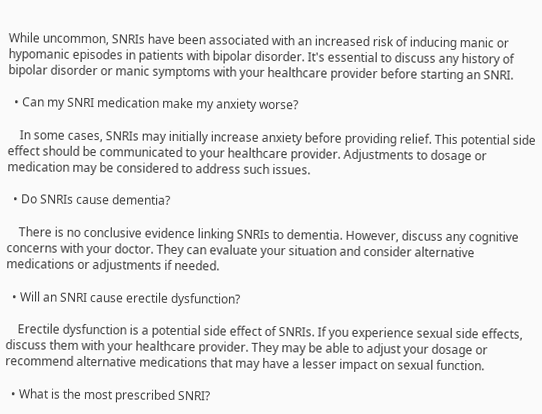While uncommon, SNRIs have been associated with an increased risk of inducing manic or hypomanic episodes in patients with bipolar disorder. It's essential to discuss any history of bipolar disorder or manic symptoms with your healthcare provider before starting an SNRI.

  • Can my SNRI medication make my anxiety worse?

    In some cases, SNRIs may initially increase anxiety before providing relief. This potential side effect should be communicated to your healthcare provider. Adjustments to dosage or medication may be considered to address such issues.

  • Do SNRIs cause dementia?

    There is no conclusive evidence linking SNRIs to dementia. However, discuss any cognitive concerns with your doctor. They can evaluate your situation and consider alternative medications or adjustments if needed.

  • Will an SNRI cause erectile dysfunction?

    Erectile dysfunction is a potential side effect of SNRIs. If you experience sexual side effects, discuss them with your healthcare provider. They may be able to adjust your dosage or recommend alternative medications that may have a lesser impact on sexual function.

  • What is the most prescribed SNRI?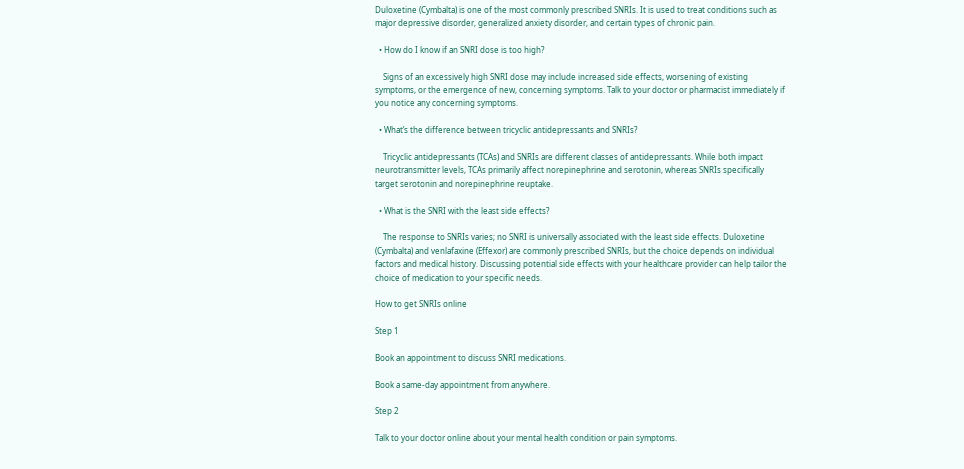Duloxetine (Cymbalta) is one of the most commonly prescribed SNRIs. It is used to treat conditions such as major depressive disorder, generalized anxiety disorder, and certain types of chronic pain.

  • How do I know if an SNRI dose is too high?

    Signs of an excessively high SNRI dose may include increased side effects, worsening of existing symptoms, or the emergence of new, concerning symptoms. Talk to your doctor or pharmacist immediately if you notice any concerning symptoms.

  • What’s the difference between tricyclic antidepressants and SNRIs?

    Tricyclic antidepressants (TCAs) and SNRIs are different classes of antidepressants. While both impact neurotransmitter levels, TCAs primarily affect norepinephrine and serotonin, whereas SNRIs specifically target serotonin and norepinephrine reuptake.

  • What is the SNRI with the least side effects?

    The response to SNRIs varies; no SNRI is universally associated with the least side effects. Duloxetine (Cymbalta) and venlafaxine (Effexor) are commonly prescribed SNRIs, but the choice depends on individual factors and medical history. Discussing potential side effects with your healthcare provider can help tailor the choice of medication to your specific needs.

How to get SNRIs online

Step 1

Book an appointment to discuss SNRI medications.

Book a same-day appointment from anywhere.

Step 2

Talk to your doctor online about your mental health condition or pain symptoms.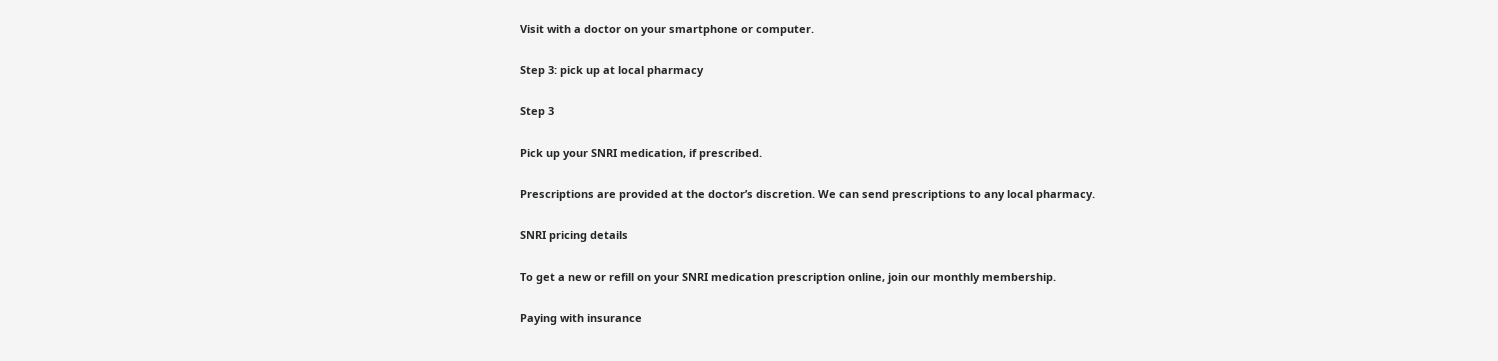Visit with a doctor on your smartphone or computer.

Step 3: pick up at local pharmacy

Step 3

Pick up your SNRI medication, if prescribed.

Prescriptions are provided at the doctor’s discretion. We can send prescriptions to any local pharmacy.

SNRI pricing details

To get a new or refill on your SNRI medication prescription online, join our monthly membership.

Paying with insurance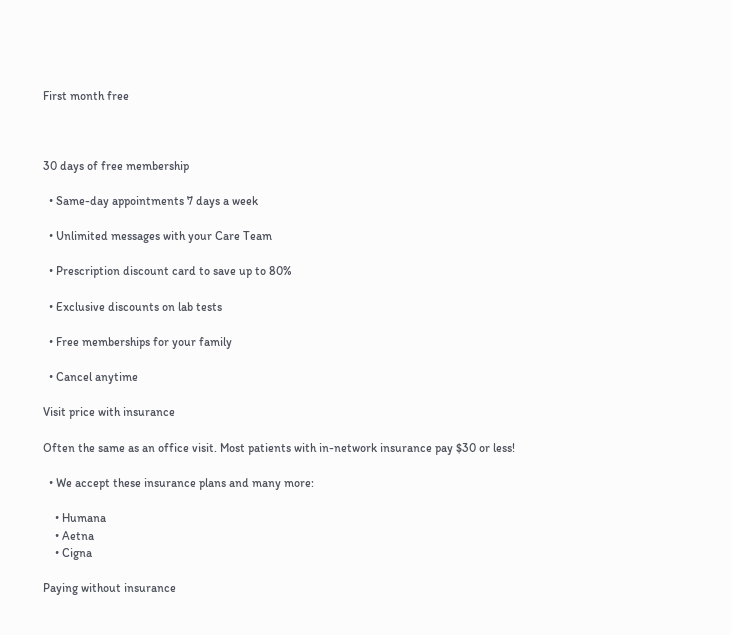First month free



30 days of free membership

  • Same-day appointments 7 days a week

  • Unlimited messages with your Care Team

  • Prescription discount card to save up to 80%

  • Exclusive discounts on lab tests

  • Free memberships for your family

  • Cancel anytime

Visit price with insurance

Often the same as an office visit. Most patients with in-network insurance pay $30 or less!

  • We accept these insurance plans and many more:

    • Humana
    • Aetna
    • Cigna

Paying without insurance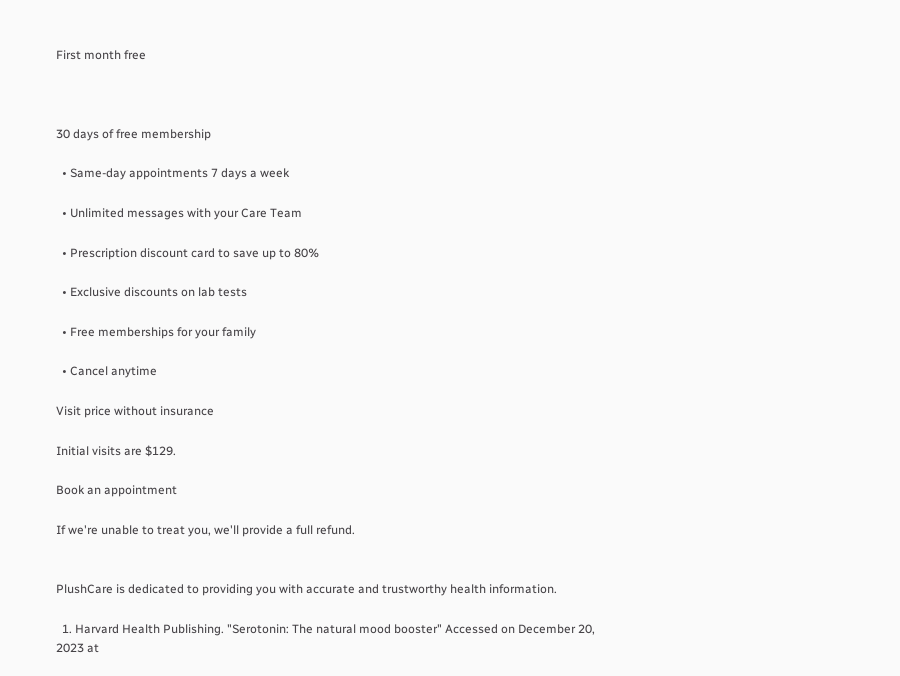First month free



30 days of free membership

  • Same-day appointments 7 days a week

  • Unlimited messages with your Care Team

  • Prescription discount card to save up to 80%

  • Exclusive discounts on lab tests

  • Free memberships for your family

  • Cancel anytime

Visit price without insurance

Initial visits are $129.

Book an appointment

If we're unable to treat you, we'll provide a full refund.


PlushCare is dedicated to providing you with accurate and trustworthy health information.

  1. Harvard Health Publishing. "Serotonin: The natural mood booster" Accessed on December 20, 2023 at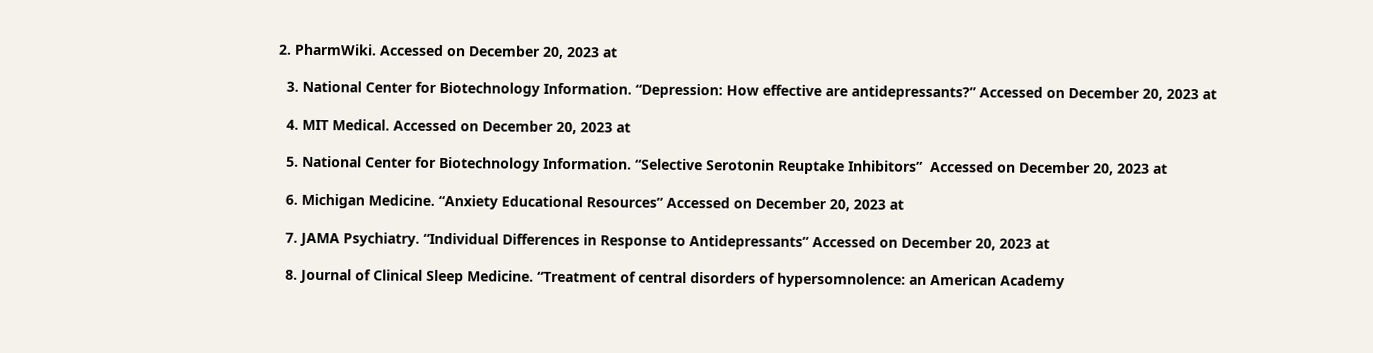2. PharmWiki. Accessed on December 20, 2023 at

  3. National Center for Biotechnology Information. “Depression: How effective are antidepressants?” Accessed on December 20, 2023 at

  4. MIT Medical. Accessed on December 20, 2023 at

  5. National Center for Biotechnology Information. “Selective Serotonin Reuptake Inhibitors”  Accessed on December 20, 2023 at

  6. Michigan Medicine. “Anxiety Educational Resources” Accessed on December 20, 2023 at

  7. JAMA Psychiatry. “Individual Differences in Response to Antidepressants” Accessed on December 20, 2023 at

  8. Journal of Clinical Sleep Medicine. “Treatment of central disorders of hypersomnolence: an American Academy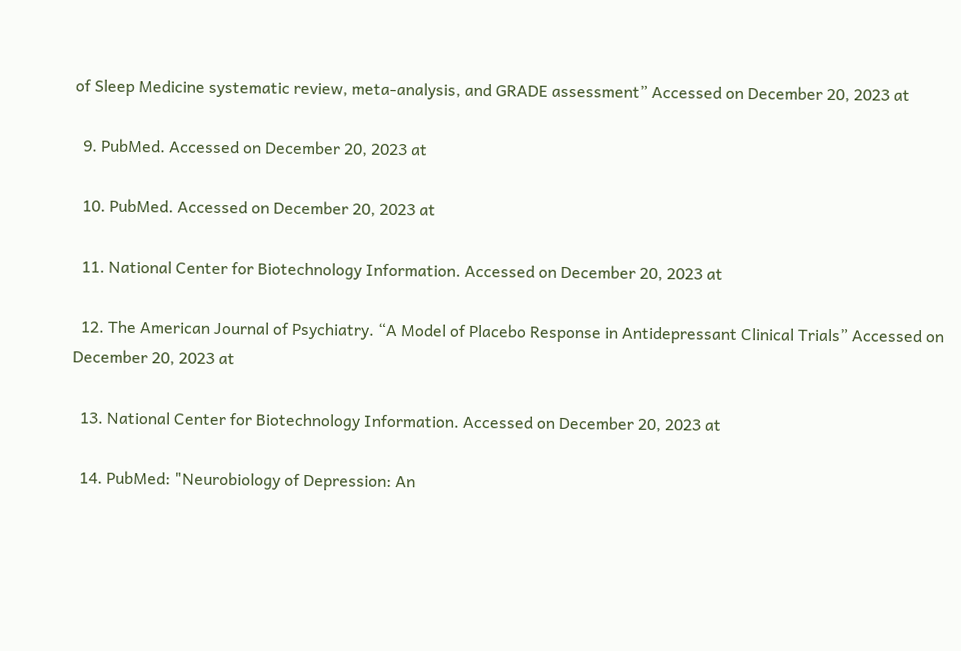of Sleep Medicine systematic review, meta-analysis, and GRADE assessment” Accessed on December 20, 2023 at

  9. PubMed. Accessed on December 20, 2023 at

  10. PubMed. Accessed on December 20, 2023 at

  11. National Center for Biotechnology Information. Accessed on December 20, 2023 at

  12. The American Journal of Psychiatry. “A Model of Placebo Response in Antidepressant Clinical Trials” Accessed on December 20, 2023 at

  13. National Center for Biotechnology Information. Accessed on December 20, 2023 at

  14. PubMed: "Neurobiology of Depression: An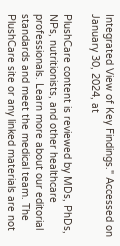Integrated View of Key Findings." Accessed on January 30, 2024, at

PlushCare content is reviewed by MDs, PhDs, NPs, nutritionists, and other healthcare professionals. Learn more about our editorial standards and meet the medical team. The PlushCare site or any linked materials are not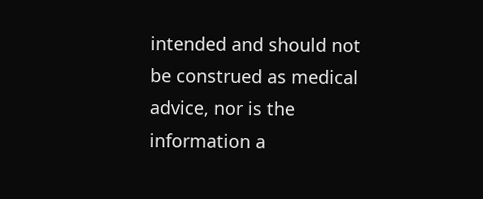intended and should not be construed as medical advice, nor is the information a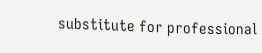substitute for professional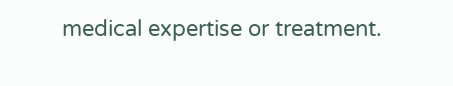medical expertise or treatment.